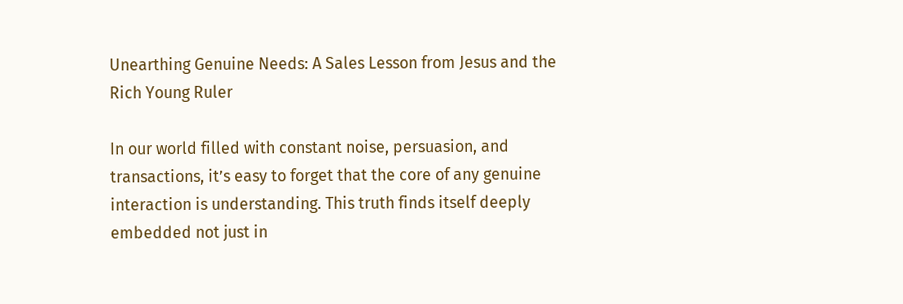Unearthing Genuine Needs: A Sales Lesson from Jesus and the Rich Young Ruler

In our world filled with constant noise, persuasion, and transactions, it’s easy to forget that the core of any genuine interaction is understanding. This truth finds itself deeply embedded not just in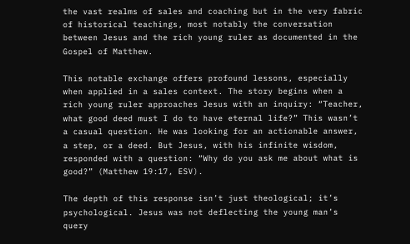the vast realms of sales and coaching but in the very fabric of historical teachings, most notably the conversation between Jesus and the rich young ruler as documented in the Gospel of Matthew.

This notable exchange offers profound lessons, especially when applied in a sales context. The story begins when a rich young ruler approaches Jesus with an inquiry: “Teacher, what good deed must I do to have eternal life?” This wasn’t a casual question. He was looking for an actionable answer, a step, or a deed. But Jesus, with his infinite wisdom, responded with a question: “Why do you ask me about what is good?” (Matthew 19:17, ESV).

The depth of this response isn’t just theological; it’s psychological. Jesus was not deflecting the young man’s query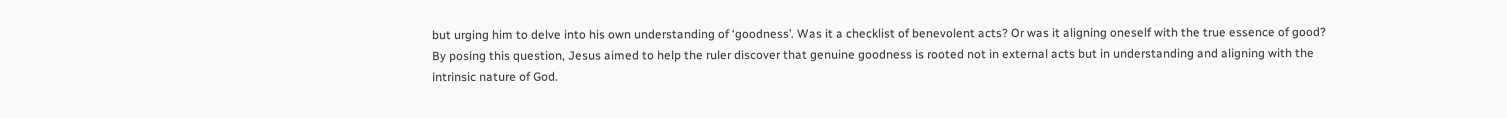but urging him to delve into his own understanding of ‘goodness’. Was it a checklist of benevolent acts? Or was it aligning oneself with the true essence of good? By posing this question, Jesus aimed to help the ruler discover that genuine goodness is rooted not in external acts but in understanding and aligning with the intrinsic nature of God.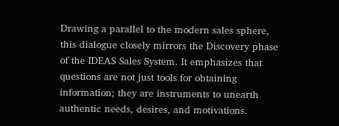Drawing a parallel to the modern sales sphere, this dialogue closely mirrors the Discovery phase of the IDEAS Sales System. It emphasizes that questions are not just tools for obtaining information; they are instruments to unearth authentic needs, desires, and motivations.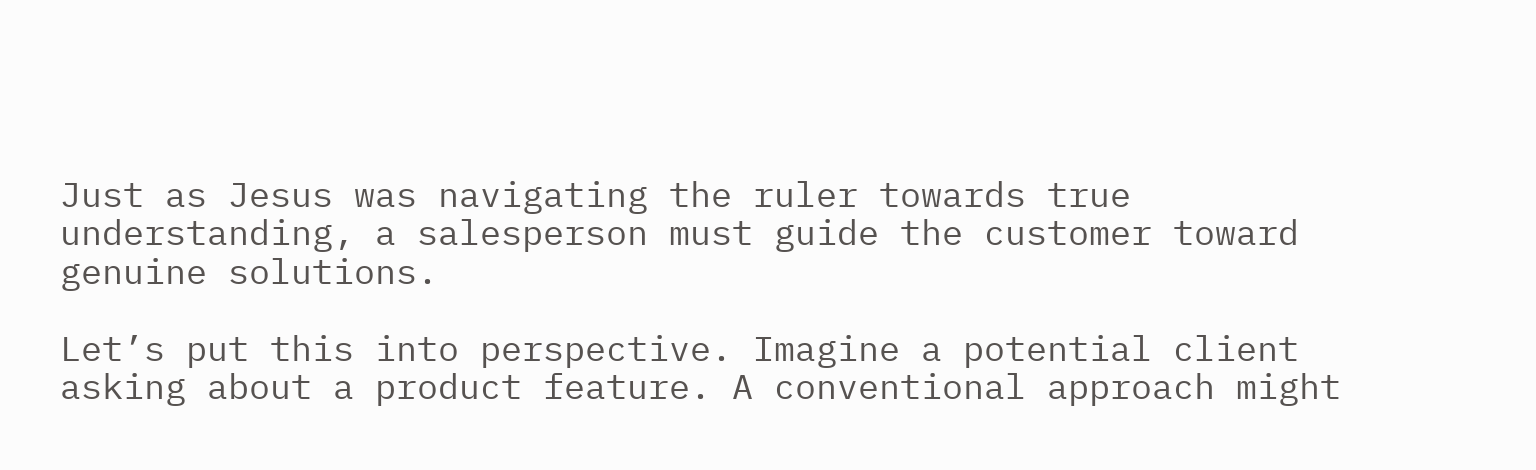Just as Jesus was navigating the ruler towards true understanding, a salesperson must guide the customer toward genuine solutions.

Let’s put this into perspective. Imagine a potential client asking about a product feature. A conventional approach might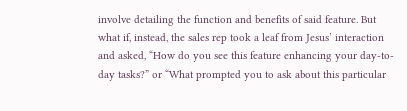involve detailing the function and benefits of said feature. But what if, instead, the sales rep took a leaf from Jesus’ interaction and asked, “How do you see this feature enhancing your day-to-day tasks?” or “What prompted you to ask about this particular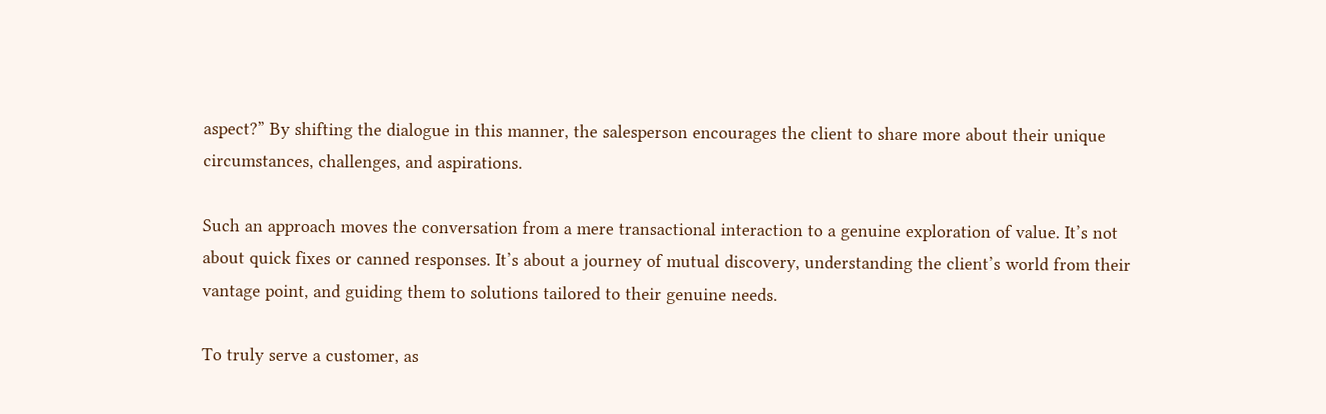aspect?” By shifting the dialogue in this manner, the salesperson encourages the client to share more about their unique circumstances, challenges, and aspirations.

Such an approach moves the conversation from a mere transactional interaction to a genuine exploration of value. It’s not about quick fixes or canned responses. It’s about a journey of mutual discovery, understanding the client’s world from their vantage point, and guiding them to solutions tailored to their genuine needs.

To truly serve a customer, as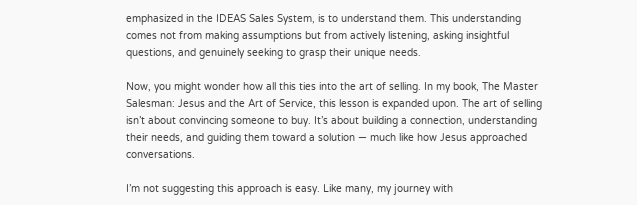emphasized in the IDEAS Sales System, is to understand them. This understanding comes not from making assumptions but from actively listening, asking insightful questions, and genuinely seeking to grasp their unique needs.

Now, you might wonder how all this ties into the art of selling. In my book, The Master Salesman: Jesus and the Art of Service, this lesson is expanded upon. The art of selling isn’t about convincing someone to buy. It’s about building a connection, understanding their needs, and guiding them toward a solution — much like how Jesus approached conversations.

I’m not suggesting this approach is easy. Like many, my journey with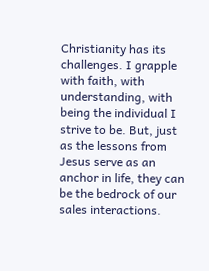Christianity has its challenges. I grapple with faith, with understanding, with being the individual I strive to be. But, just as the lessons from Jesus serve as an anchor in life, they can be the bedrock of our sales interactions.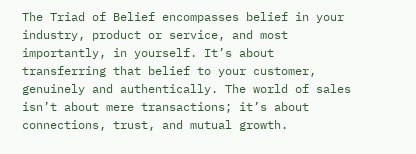The Triad of Belief encompasses belief in your industry, product or service, and most importantly, in yourself. It’s about transferring that belief to your customer, genuinely and authentically. The world of sales isn’t about mere transactions; it’s about connections, trust, and mutual growth.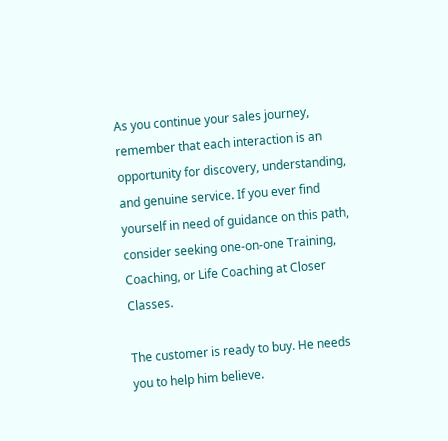As you continue your sales journey, remember that each interaction is an opportunity for discovery, understanding, and genuine service. If you ever find yourself in need of guidance on this path, consider seeking one-on-one Training, Coaching, or Life Coaching at Closer Classes.

The customer is ready to buy. He needs you to help him believe.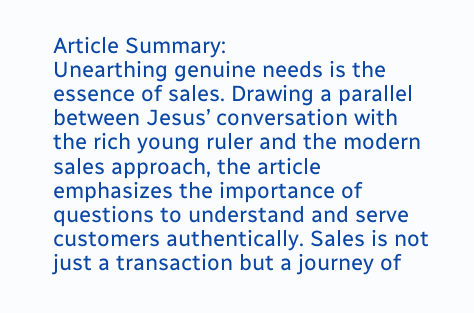Article Summary:
Unearthing genuine needs is the essence of sales. Drawing a parallel between Jesus’ conversation with the rich young ruler and the modern sales approach, the article emphasizes the importance of questions to understand and serve customers authentically. Sales is not just a transaction but a journey of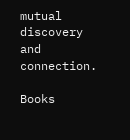mutual discovery and connection.

Books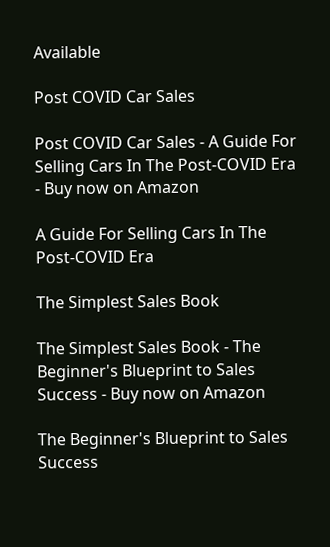Available

Post COVID Car Sales

Post COVID Car Sales - A Guide For Selling Cars In The Post-COVID Era - Buy now on Amazon

A Guide For Selling Cars In The Post-COVID Era

The Simplest Sales Book

The Simplest Sales Book - The Beginner's Blueprint to Sales Success - Buy now on Amazon

The Beginner's Blueprint to Sales Success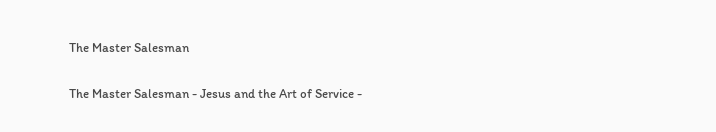The Master Salesman

The Master Salesman - Jesus and the Art of Service -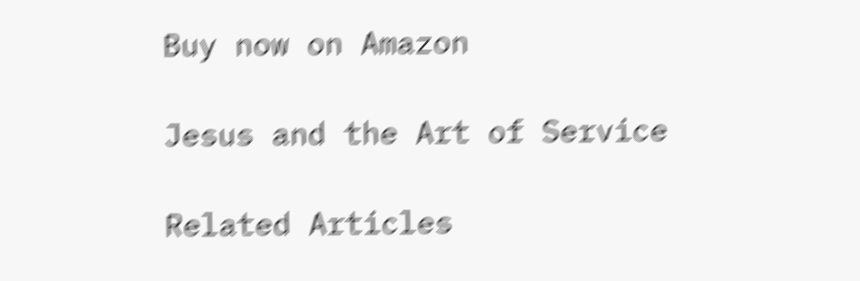Buy now on Amazon

Jesus and the Art of Service

Related Articles